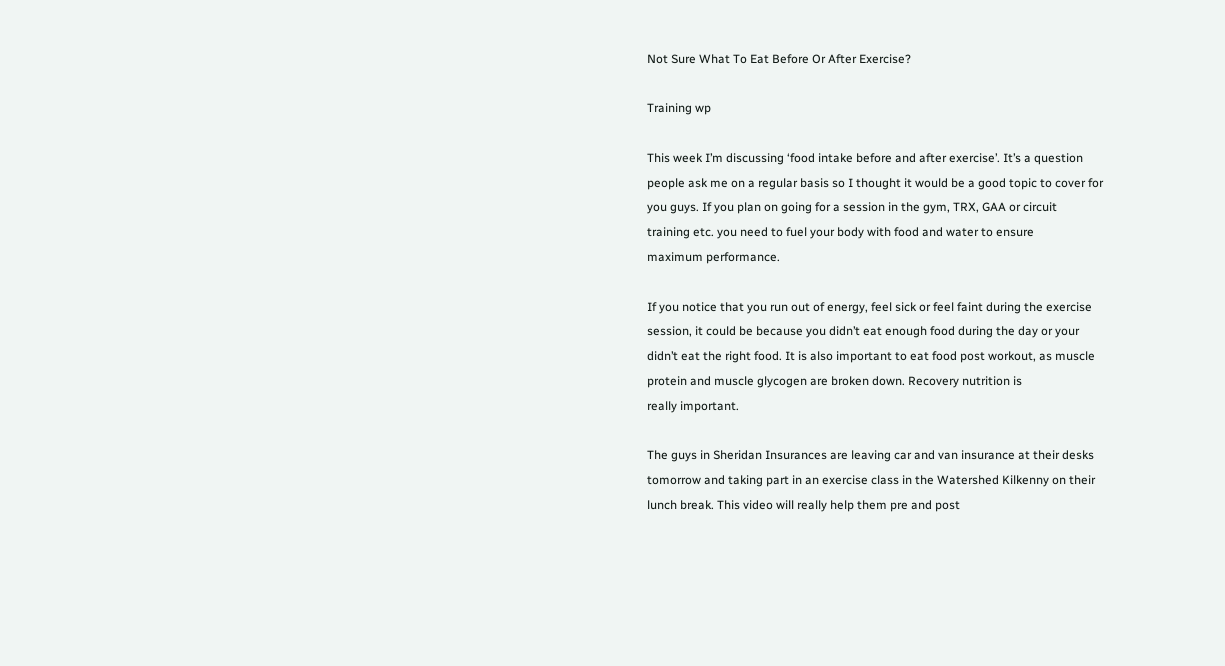Not Sure What To Eat Before Or After Exercise?

Training wp

This week I’m discussing ‘food intake before and after exercise’. It’s a question
people ask me on a regular basis so I thought it would be a good topic to cover for
you guys. If you plan on going for a session in the gym, TRX, GAA or circuit
training etc. you need to fuel your body with food and water to ensure
maximum performance.

If you notice that you run out of energy, feel sick or feel faint during the exercise
session, it could be because you didn’t eat enough food during the day or your
didn’t eat the right food. It is also important to eat food post workout, as muscle
protein and muscle glycogen are broken down. Recovery nutrition is
really important.

The guys in Sheridan Insurances are leaving car and van insurance at their desks
tomorrow and taking part in an exercise class in the Watershed Kilkenny on their
lunch break. This video will really help them pre and post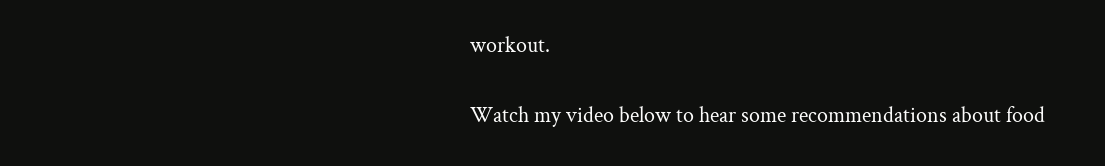workout.

Watch my video below to hear some recommendations about food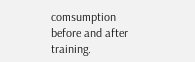comsumption
before and after training.